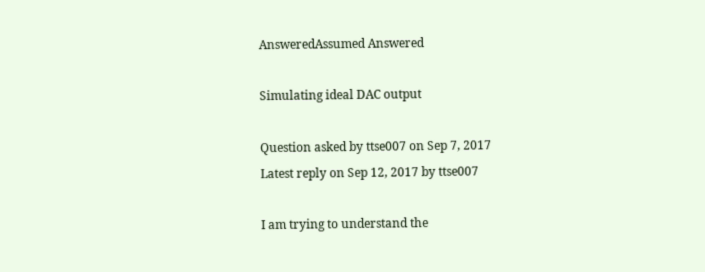AnsweredAssumed Answered

Simulating ideal DAC output

Question asked by ttse007 on Sep 7, 2017
Latest reply on Sep 12, 2017 by ttse007

I am trying to understand the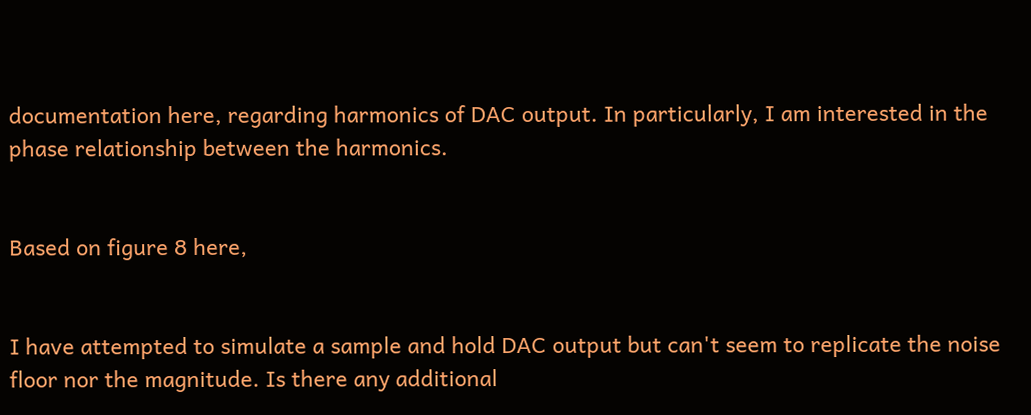documentation here, regarding harmonics of DAC output. In particularly, I am interested in the phase relationship between the harmonics.


Based on figure 8 here,


I have attempted to simulate a sample and hold DAC output but can't seem to replicate the noise floor nor the magnitude. Is there any additional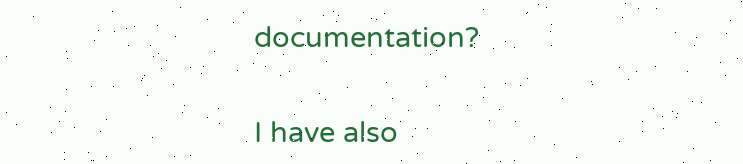documentation?


I have also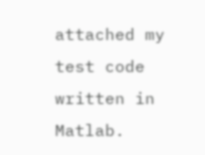attached my test code written in Matlab.